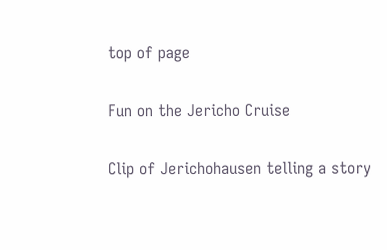top of page

Fun on the Jericho Cruise

Clip of Jerichohausen telling a story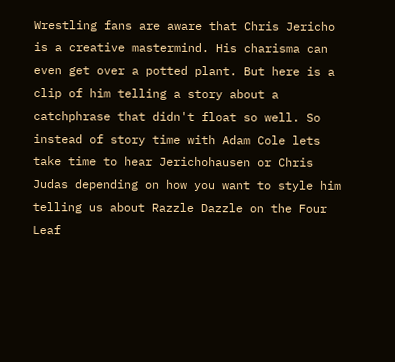Wrestling fans are aware that Chris Jericho is a creative mastermind. His charisma can even get over a potted plant. But here is a clip of him telling a story about a catchphrase that didn't float so well. So instead of story time with Adam Cole lets take time to hear Jerichohausen or Chris Judas depending on how you want to style him telling us about Razzle Dazzle on the Four Leaf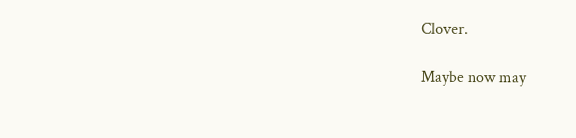Clover.

Maybe now may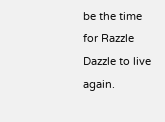be the time for Razzle Dazzle to live again.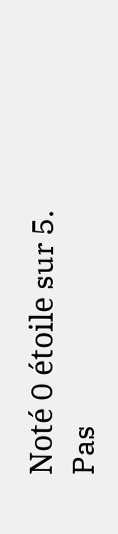Noté 0 étoile sur 5.
Pas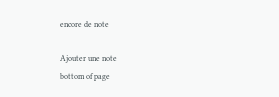encore de note

Ajouter une note
bottom of page